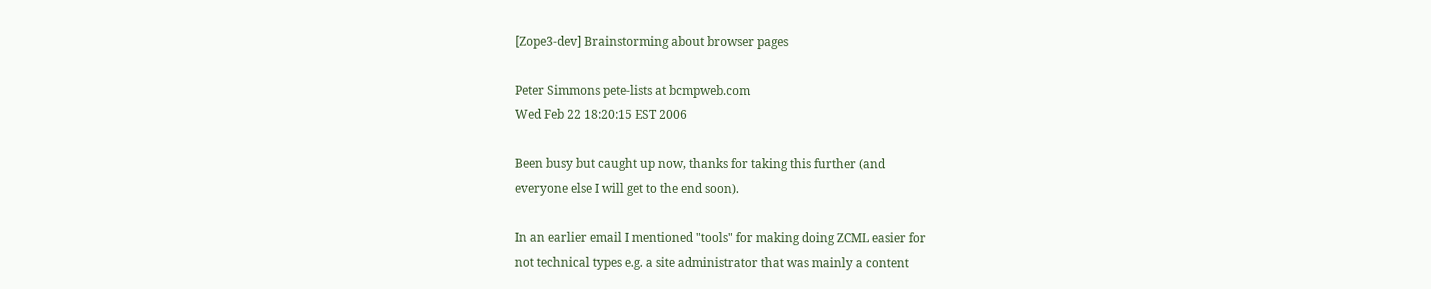[Zope3-dev] Brainstorming about browser pages

Peter Simmons pete-lists at bcmpweb.com
Wed Feb 22 18:20:15 EST 2006

Been busy but caught up now, thanks for taking this further (and
everyone else I will get to the end soon).

In an earlier email I mentioned "tools" for making doing ZCML easier for
not technical types e.g. a site administrator that was mainly a content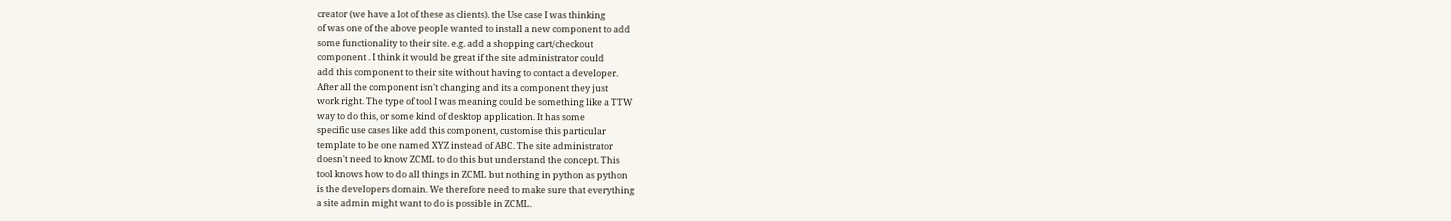creator (we have a lot of these as clients). the Use case I was thinking
of was one of the above people wanted to install a new component to add
some functionality to their site. e.g. add a shopping cart/checkout
component . I think it would be great if the site administrator could
add this component to their site without having to contact a developer.
After all the component isn't changing and its a component they just
work right. The type of tool I was meaning could be something like a TTW
way to do this, or some kind of desktop application. It has some
specific use cases like add this component, customise this particular
template to be one named XYZ instead of ABC. The site administrator
doesn't need to know ZCML to do this but understand the concept. This
tool knows how to do all things in ZCML but nothing in python as python
is the developers domain. We therefore need to make sure that everything
a site admin might want to do is possible in ZCML.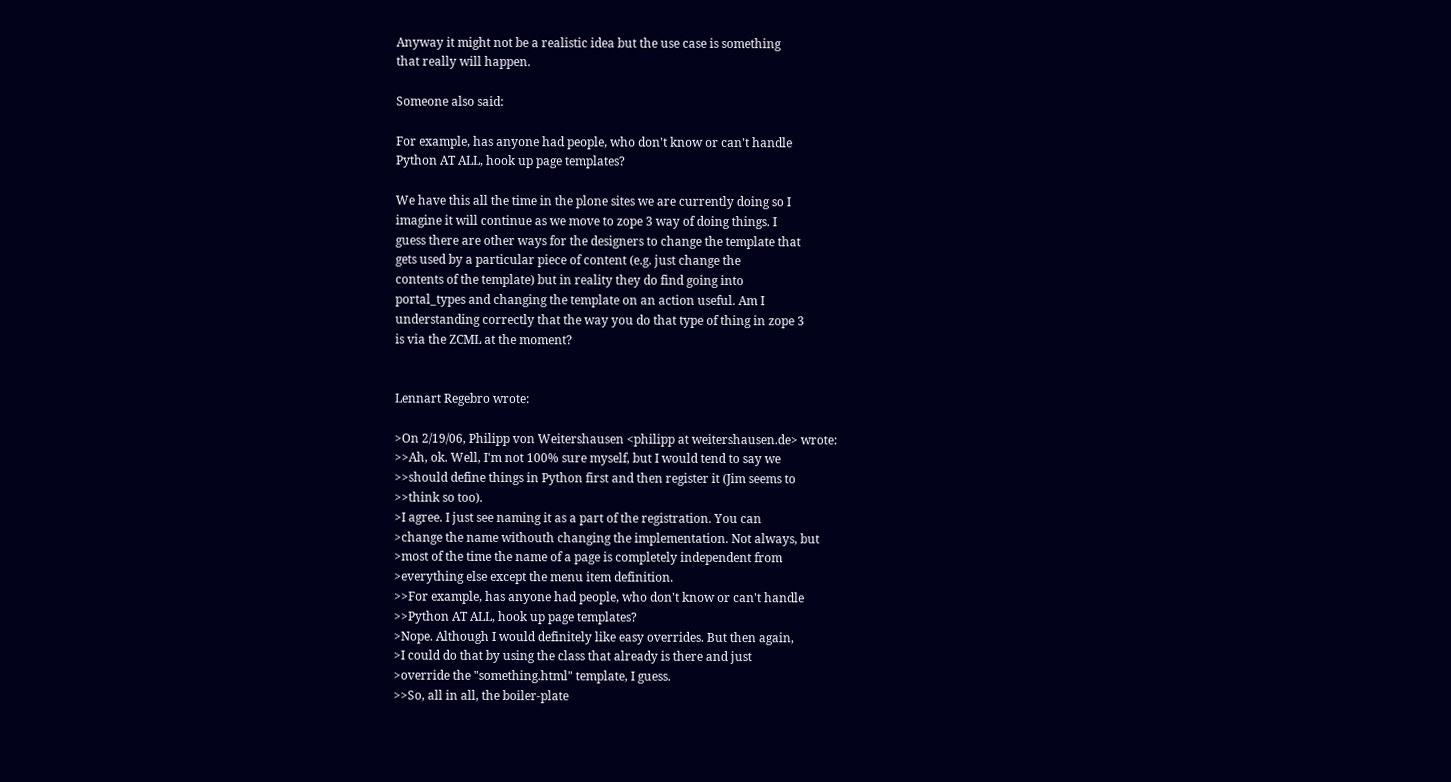Anyway it might not be a realistic idea but the use case is something
that really will happen.

Someone also said:

For example, has anyone had people, who don't know or can't handle
Python AT ALL, hook up page templates?

We have this all the time in the plone sites we are currently doing so I
imagine it will continue as we move to zope 3 way of doing things. I
guess there are other ways for the designers to change the template that
gets used by a particular piece of content (e.g. just change the
contents of the template) but in reality they do find going into
portal_types and changing the template on an action useful. Am I
understanding correctly that the way you do that type of thing in zope 3
is via the ZCML at the moment?


Lennart Regebro wrote:

>On 2/19/06, Philipp von Weitershausen <philipp at weitershausen.de> wrote:
>>Ah, ok. Well, I'm not 100% sure myself, but I would tend to say we
>>should define things in Python first and then register it (Jim seems to
>>think so too).
>I agree. I just see naming it as a part of the registration. You can
>change the name withouth changing the implementation. Not always, but
>most of the time the name of a page is completely independent from
>everything else except the menu item definition.
>>For example, has anyone had people, who don't know or can't handle
>>Python AT ALL, hook up page templates?
>Nope. Although I would definitely like easy overrides. But then again,
>I could do that by using the class that already is there and just
>override the "something.html" template, I guess.
>>So, all in all, the boiler-plate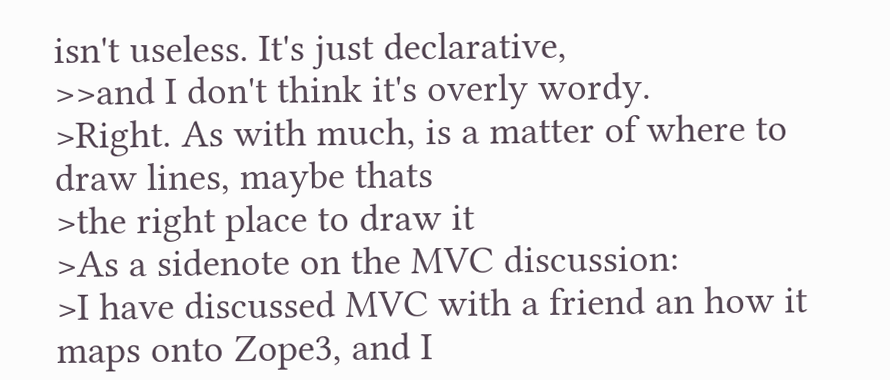isn't useless. It's just declarative,
>>and I don't think it's overly wordy.
>Right. As with much, is a matter of where to draw lines, maybe thats
>the right place to draw it
>As a sidenote on the MVC discussion:
>I have discussed MVC with a friend an how it maps onto Zope3, and I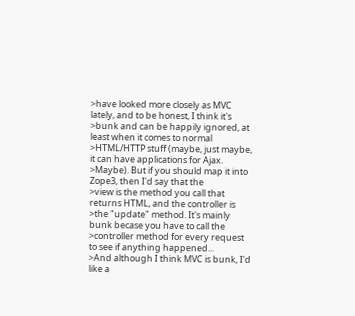>have looked more closely as MVC lately, and to be honest, I think it's
>bunk and can be happily ignored, at least when it comes to normal
>HTML/HTTP stuff (maybe, just maybe, it can have applications for Ajax.
>Maybe). But if you should map it into Zope3, then I'd say that the
>view is the method you call that returns HTML, and the controller is
>the "update" method. It's mainly bunk becase you have to call the
>controller method for every request to see if anything happened...
>And although I think MVC is bunk, I'd like a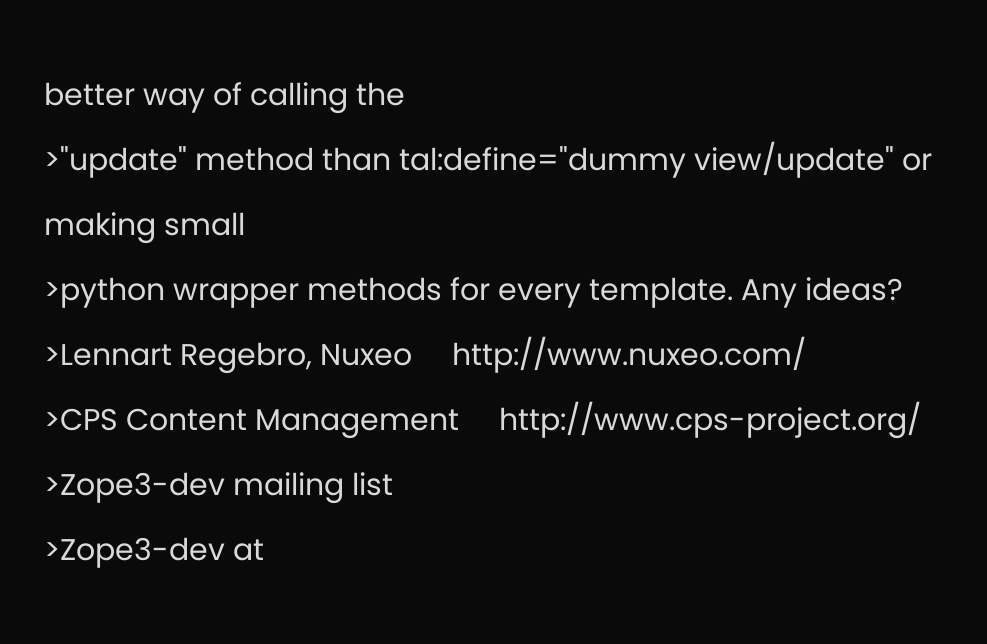better way of calling the
>"update" method than tal:define="dummy view/update" or making small
>python wrapper methods for every template. Any ideas?
>Lennart Regebro, Nuxeo     http://www.nuxeo.com/
>CPS Content Management     http://www.cps-project.org/
>Zope3-dev mailing list
>Zope3-dev at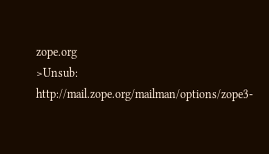zope.org
>Unsub: http://mail.zope.org/mailman/options/zope3-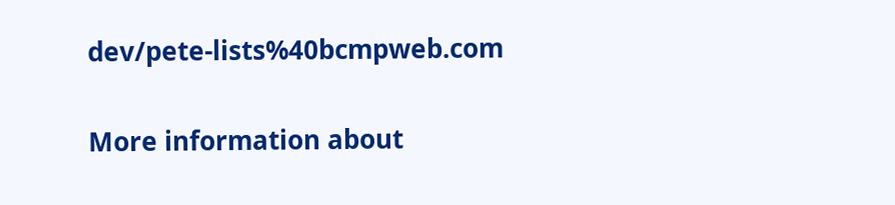dev/pete-lists%40bcmpweb.com

More information about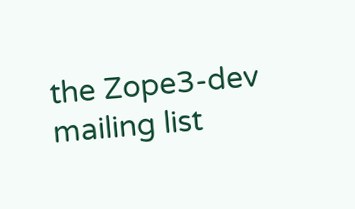the Zope3-dev mailing list